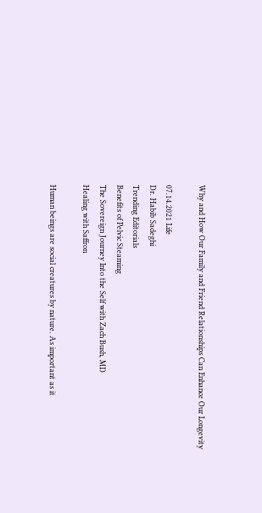Why and How Our Family and Friend Relationships Can Enhance Our Longevity

07.14.2021 Life
Dr. Habib Sadeghi
Trending Editorials
Benefits of Pelvic Steaming
The Sovereign Journey Into the Self with Zach Bush, MD
Healing with Saffron

Human beings are social creatures by nature. As important as it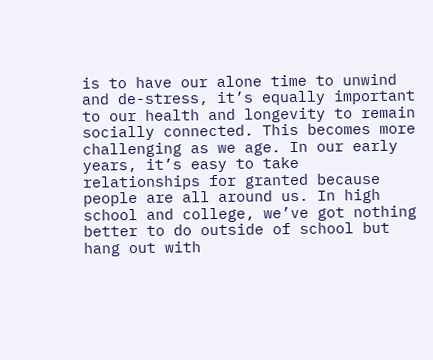is to have our alone time to unwind and de-stress, it’s equally important to our health and longevity to remain socially connected. This becomes more challenging as we age. In our early years, it’s easy to take relationships for granted because people are all around us. In high school and college, we’ve got nothing better to do outside of school but hang out with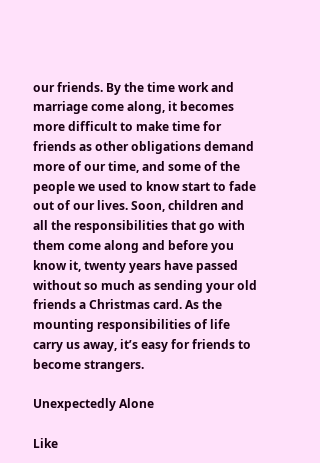our friends. By the time work and marriage come along, it becomes more difficult to make time for friends as other obligations demand more of our time, and some of the people we used to know start to fade out of our lives. Soon, children and all the responsibilities that go with them come along and before you know it, twenty years have passed without so much as sending your old friends a Christmas card. As the mounting responsibilities of life carry us away, it’s easy for friends to become strangers.

Unexpectedly Alone

Like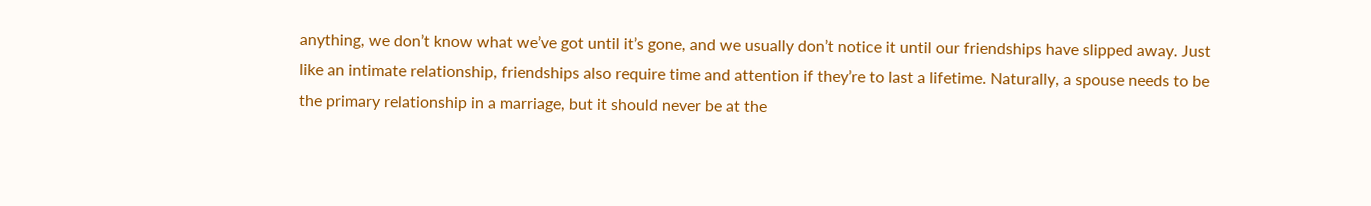anything, we don’t know what we’ve got until it’s gone, and we usually don’t notice it until our friendships have slipped away. Just like an intimate relationship, friendships also require time and attention if they’re to last a lifetime. Naturally, a spouse needs to be the primary relationship in a marriage, but it should never be at the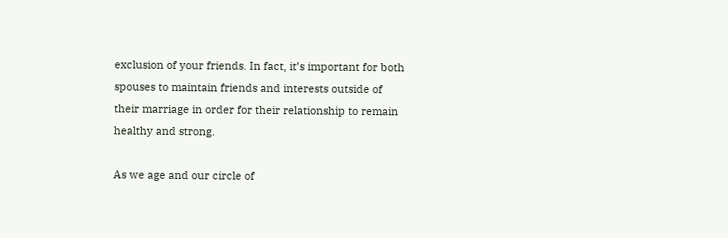exclusion of your friends. In fact, it’s important for both spouses to maintain friends and interests outside of their marriage in order for their relationship to remain healthy and strong.

As we age and our circle of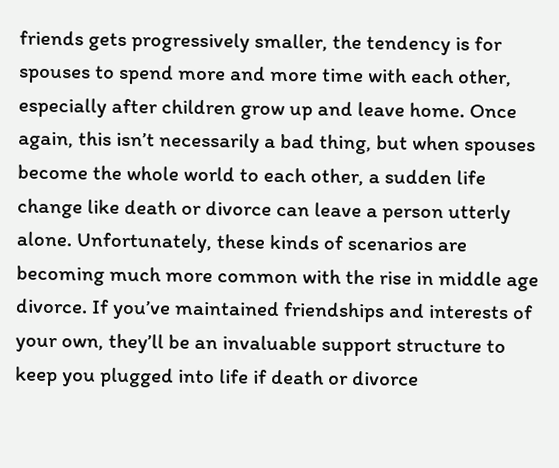friends gets progressively smaller, the tendency is for spouses to spend more and more time with each other, especially after children grow up and leave home. Once again, this isn’t necessarily a bad thing, but when spouses become the whole world to each other, a sudden life change like death or divorce can leave a person utterly alone. Unfortunately, these kinds of scenarios are becoming much more common with the rise in middle age divorce. If you’ve maintained friendships and interests of your own, they’ll be an invaluable support structure to keep you plugged into life if death or divorce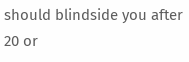should blindside you after 20 or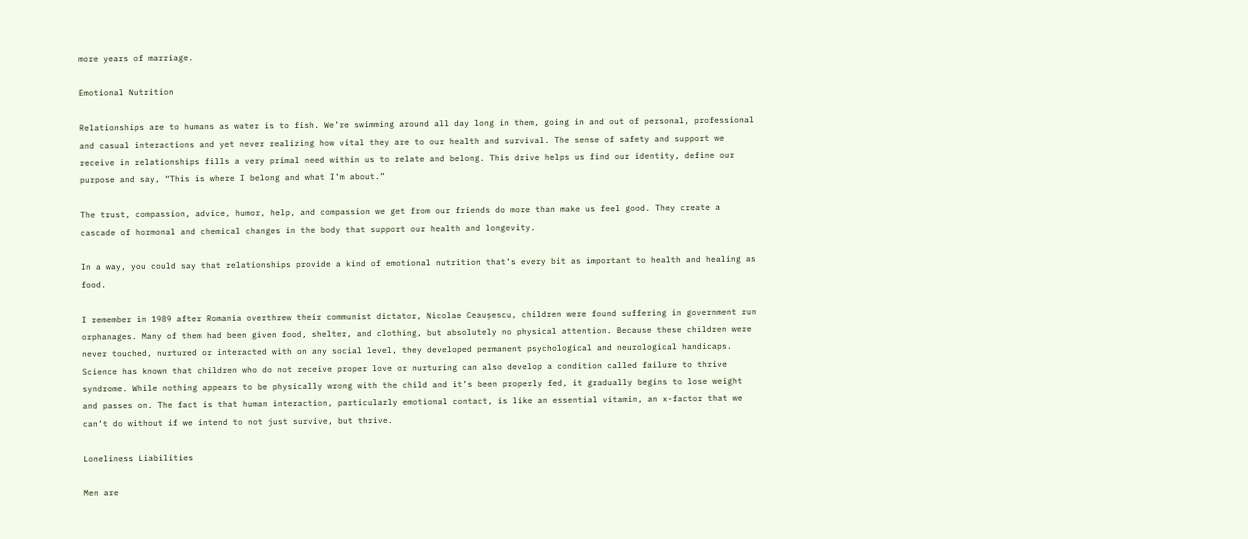more years of marriage.

Emotional Nutrition

Relationships are to humans as water is to fish. We’re swimming around all day long in them, going in and out of personal, professional and casual interactions and yet never realizing how vital they are to our health and survival. The sense of safety and support we receive in relationships fills a very primal need within us to relate and belong. This drive helps us find our identity, define our purpose and say, “This is where I belong and what I’m about.”

The trust, compassion, advice, humor, help, and compassion we get from our friends do more than make us feel good. They create a cascade of hormonal and chemical changes in the body that support our health and longevity.

In a way, you could say that relationships provide a kind of emotional nutrition that’s every bit as important to health and healing as food.

I remember in 1989 after Romania overthrew their communist dictator, Nicolae Ceaușescu, children were found suffering in government run orphanages. Many of them had been given food, shelter, and clothing, but absolutely no physical attention. Because these children were never touched, nurtured or interacted with on any social level, they developed permanent psychological and neurological handicaps. Science has known that children who do not receive proper love or nurturing can also develop a condition called failure to thrive syndrome. While nothing appears to be physically wrong with the child and it’s been properly fed, it gradually begins to lose weight and passes on. The fact is that human interaction, particularly emotional contact, is like an essential vitamin, an x-factor that we can’t do without if we intend to not just survive, but thrive.

Loneliness Liabilities

Men are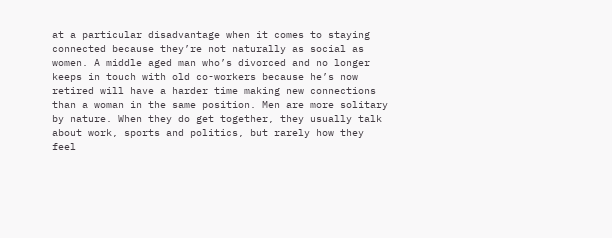at a particular disadvantage when it comes to staying connected because they’re not naturally as social as women. A middle aged man who’s divorced and no longer keeps in touch with old co-workers because he’s now retired will have a harder time making new connections than a woman in the same position. Men are more solitary by nature. When they do get together, they usually talk about work, sports and politics, but rarely how they feel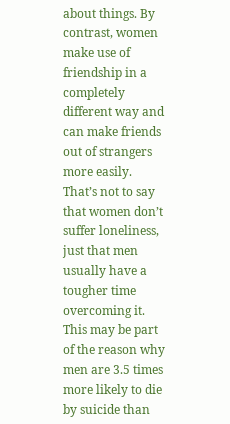about things. By contrast, women make use of friendship in a completely different way and can make friends out of strangers more easily. That’s not to say that women don’t suffer loneliness, just that men usually have a tougher time overcoming it. This may be part of the reason why men are 3.5 times more likely to die by suicide than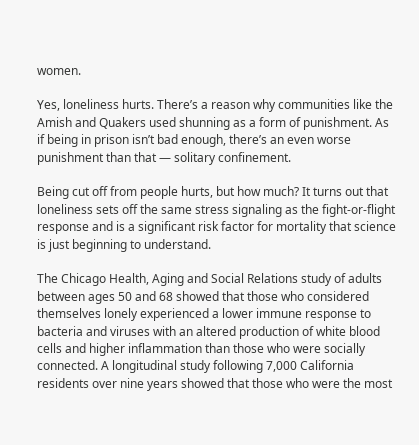women.

Yes, loneliness hurts. There’s a reason why communities like the Amish and Quakers used shunning as a form of punishment. As if being in prison isn’t bad enough, there’s an even worse punishment than that — solitary confinement.

Being cut off from people hurts, but how much? It turns out that loneliness sets off the same stress signaling as the fight-or-flight response and is a significant risk factor for mortality that science is just beginning to understand.

The Chicago Health, Aging and Social Relations study of adults between ages 50 and 68 showed that those who considered themselves lonely experienced a lower immune response to bacteria and viruses with an altered production of white blood cells and higher inflammation than those who were socially connected. A longitudinal study following 7,000 California residents over nine years showed that those who were the most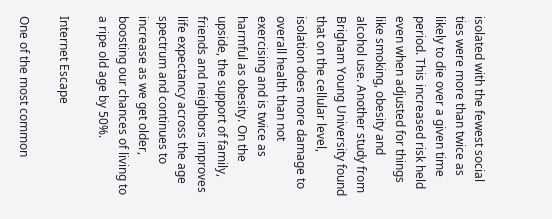isolated with the fewest social ties were more than twice as likely to die over a given time period. This increased risk held even when adjusted for things like smoking, obesity and alcohol use. Another study from Brigham Young University found that on the cellular level, isolation does more damage to overall health than not exercising and is twice as harmful as obesity. On the upside, the support of family, friends and neighbors improves life expectancy across the age spectrum and continues to increase as we get older, boosting our chances of living to a ripe old age by 50%.

Internet Escape

One of the most common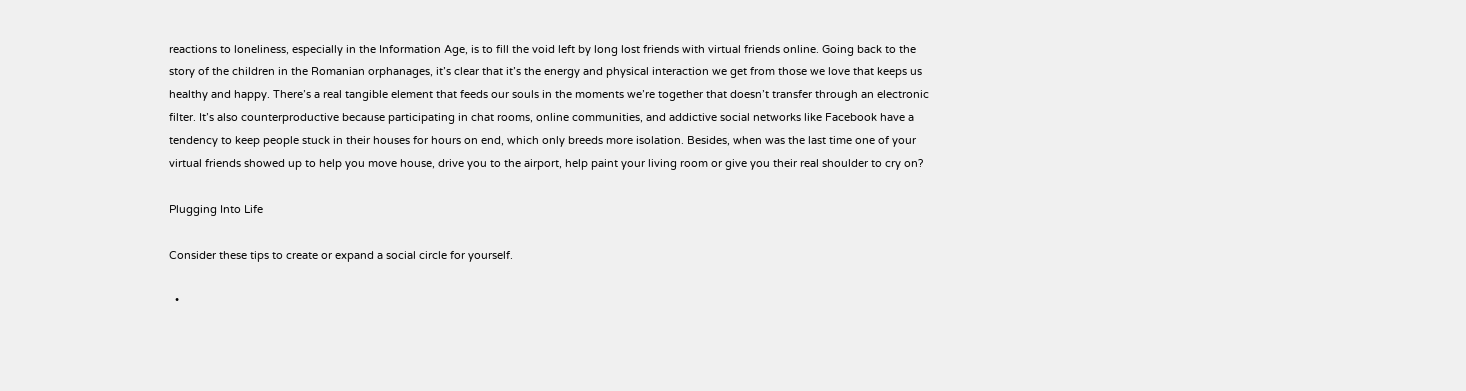reactions to loneliness, especially in the Information Age, is to fill the void left by long lost friends with virtual friends online. Going back to the story of the children in the Romanian orphanages, it’s clear that it’s the energy and physical interaction we get from those we love that keeps us healthy and happy. There’s a real tangible element that feeds our souls in the moments we’re together that doesn’t transfer through an electronic filter. It’s also counterproductive because participating in chat rooms, online communities, and addictive social networks like Facebook have a tendency to keep people stuck in their houses for hours on end, which only breeds more isolation. Besides, when was the last time one of your virtual friends showed up to help you move house, drive you to the airport, help paint your living room or give you their real shoulder to cry on?

Plugging Into Life

Consider these tips to create or expand a social circle for yourself.

  •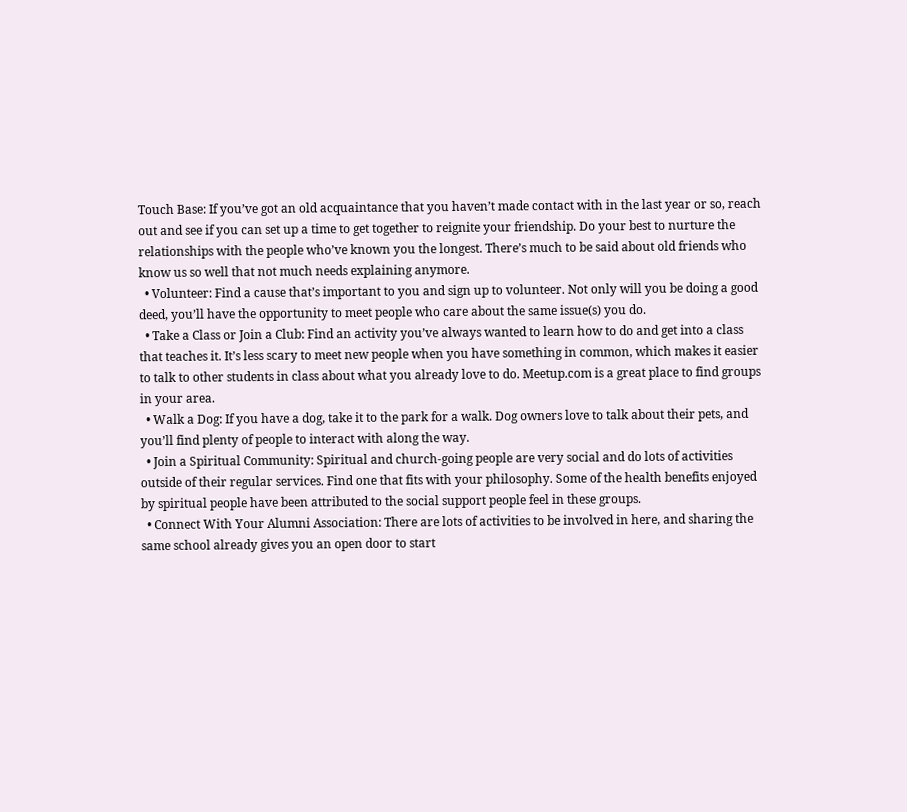Touch Base: If you’ve got an old acquaintance that you haven’t made contact with in the last year or so, reach out and see if you can set up a time to get together to reignite your friendship. Do your best to nurture the relationships with the people who’ve known you the longest. There’s much to be said about old friends who know us so well that not much needs explaining anymore.
  • Volunteer: Find a cause that’s important to you and sign up to volunteer. Not only will you be doing a good deed, you’ll have the opportunity to meet people who care about the same issue(s) you do.
  • Take a Class or Join a Club: Find an activity you’ve always wanted to learn how to do and get into a class that teaches it. It’s less scary to meet new people when you have something in common, which makes it easier to talk to other students in class about what you already love to do. Meetup.com is a great place to find groups in your area.
  • Walk a Dog: If you have a dog, take it to the park for a walk. Dog owners love to talk about their pets, and you’ll find plenty of people to interact with along the way.
  • Join a Spiritual Community: Spiritual and church-going people are very social and do lots of activities outside of their regular services. Find one that fits with your philosophy. Some of the health benefits enjoyed by spiritual people have been attributed to the social support people feel in these groups.
  • Connect With Your Alumni Association: There are lots of activities to be involved in here, and sharing the same school already gives you an open door to start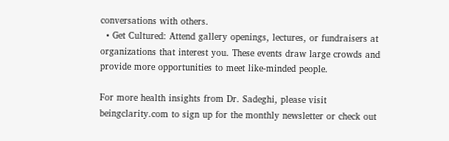conversations with others.
  • Get Cultured: Attend gallery openings, lectures, or fundraisers at organizations that interest you. These events draw large crowds and provide more opportunities to meet like-minded people.

For more health insights from Dr. Sadeghi, please visit beingclarity.com to sign up for the monthly newsletter or check out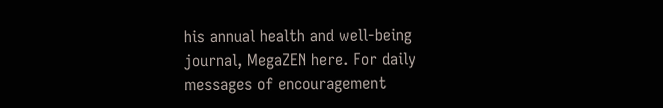his annual health and well-being journal, MegaZEN here. For daily messages of encouragement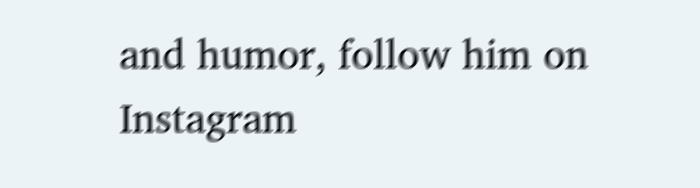and humor, follow him on Instagram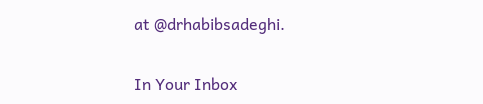at @drhabibsadeghi.

In Your Inbox